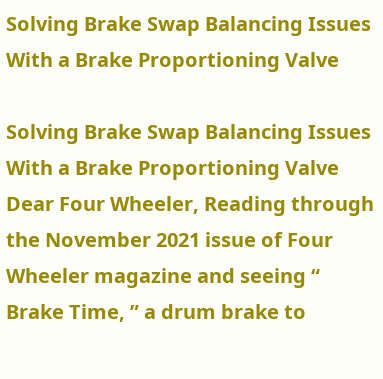Solving Brake Swap Balancing Issues With a Brake Proportioning Valve

Solving Brake Swap Balancing Issues With a Brake Proportioning Valve
Dear Four Wheeler, Reading through the November 2021 issue of Four Wheeler magazine and seeing “ Brake Time, ” a drum brake to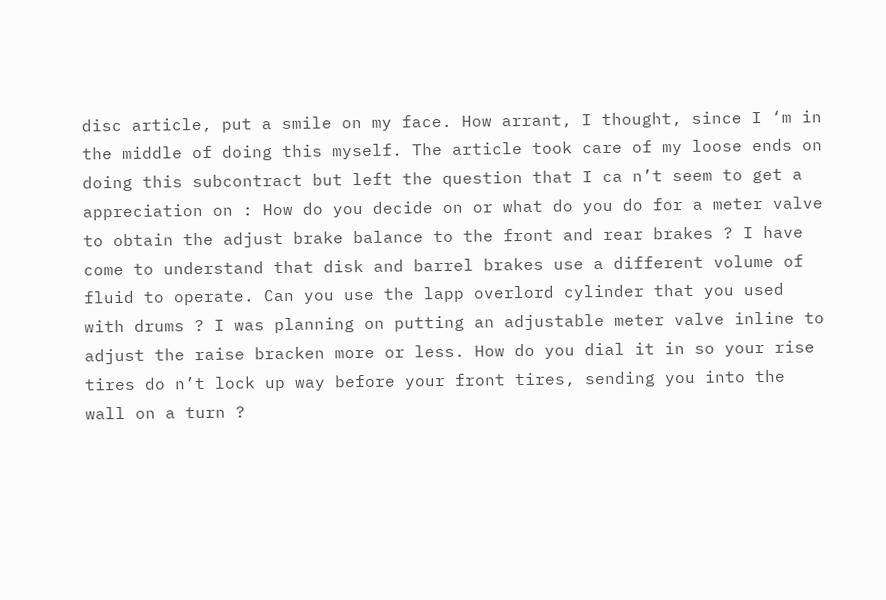disc article, put a smile on my face. How arrant, I thought, since I ‘m in the middle of doing this myself. The article took care of my loose ends on doing this subcontract but left the question that I ca n’t seem to get a appreciation on : How do you decide on or what do you do for a meter valve to obtain the adjust brake balance to the front and rear brakes ? I have come to understand that disk and barrel brakes use a different volume of fluid to operate. Can you use the lapp overlord cylinder that you used with drums ? I was planning on putting an adjustable meter valve inline to adjust the raise bracken more or less. How do you dial it in so your rise tires do n’t lock up way before your front tires, sending you into the wall on a turn ?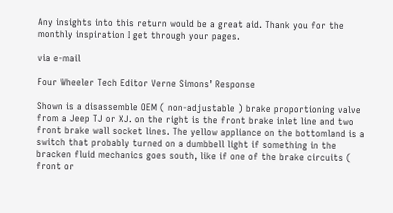Any insights into this return would be a great aid. Thank you for the monthly inspiration I get through your pages.

via e-mail

Four Wheeler Tech Editor Verne Simons’ Response

Shown is a disassemble OEM ( non-adjustable ) brake proportioning valve from a Jeep TJ or XJ. on the right is the front brake inlet line and two front brake wall socket lines. The yellow appliance on the bottomland is a switch that probably turned on a dumbbell light if something in the bracken fluid mechanics goes south, like if one of the brake circuits ( front or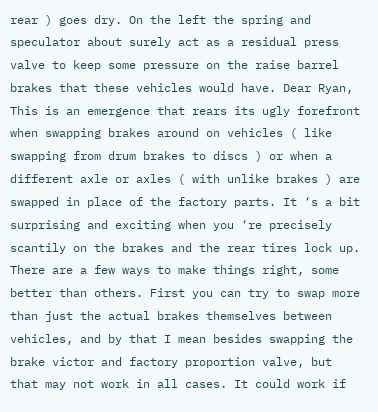rear ) goes dry. On the left the spring and speculator about surely act as a residual press valve to keep some pressure on the raise barrel brakes that these vehicles would have. Dear Ryan, This is an emergence that rears its ugly forefront when swapping brakes around on vehicles ( like swapping from drum brakes to discs ) or when a different axle or axles ( with unlike brakes ) are swapped in place of the factory parts. It ‘s a bit surprising and exciting when you ‘re precisely scantily on the brakes and the rear tires lock up. There are a few ways to make things right, some better than others. First you can try to swap more than just the actual brakes themselves between vehicles, and by that I mean besides swapping the brake victor and factory proportion valve, but that may not work in all cases. It could work if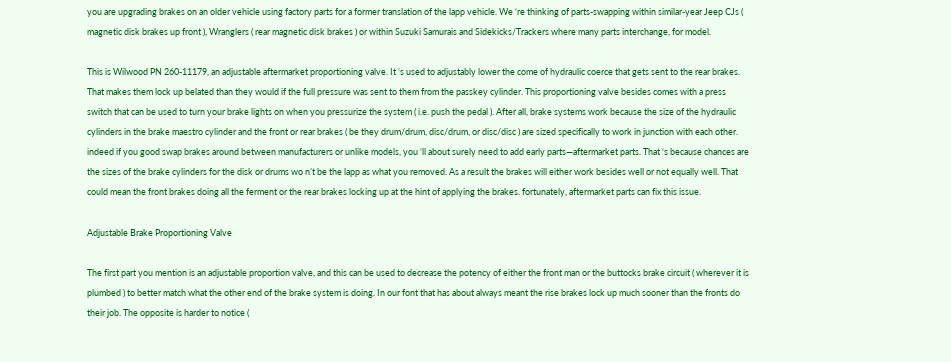you are upgrading brakes on an older vehicle using factory parts for a former translation of the lapp vehicle. We ‘re thinking of parts-swapping within similar-year Jeep CJs ( magnetic disk brakes up front ), Wranglers ( rear magnetic disk brakes ) or within Suzuki Samurais and Sidekicks/Trackers where many parts interchange, for model.

This is Wilwood PN 260-11179, an adjustable aftermarket proportioning valve. It ‘s used to adjustably lower the come of hydraulic coerce that gets sent to the rear brakes. That makes them lock up belated than they would if the full pressure was sent to them from the passkey cylinder. This proportioning valve besides comes with a press switch that can be used to turn your brake lights on when you pressurize the system ( i.e. push the pedal ). After all, brake systems work because the size of the hydraulic cylinders in the brake maestro cylinder and the front or rear brakes ( be they drum/drum, disc/drum, or disc/disc ) are sized specifically to work in junction with each other. indeed if you good swap brakes around between manufacturers or unlike models, you ‘ll about surely need to add early parts—aftermarket parts. That ‘s because chances are the sizes of the brake cylinders for the disk or drums wo n’t be the lapp as what you removed. As a result the brakes will either work besides well or not equally well. That could mean the front brakes doing all the ferment or the rear brakes locking up at the hint of applying the brakes. fortunately, aftermarket parts can fix this issue.

Adjustable Brake Proportioning Valve

The first part you mention is an adjustable proportion valve, and this can be used to decrease the potency of either the front man or the buttocks brake circuit ( wherever it is plumbed ) to better match what the other end of the brake system is doing. In our font that has about always meant the rise brakes lock up much sooner than the fronts do their job. The opposite is harder to notice (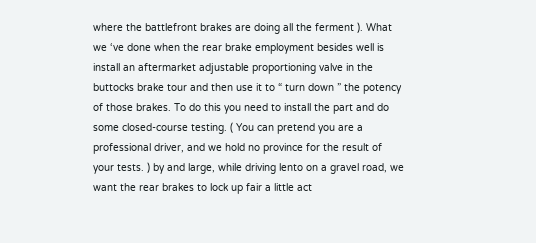where the battlefront brakes are doing all the ferment ). What we ‘ve done when the rear brake employment besides well is install an aftermarket adjustable proportioning valve in the buttocks brake tour and then use it to “ turn down ” the potency of those brakes. To do this you need to install the part and do some closed-course testing. ( You can pretend you are a professional driver, and we hold no province for the result of your tests. ) by and large, while driving lento on a gravel road, we want the rear brakes to lock up fair a little act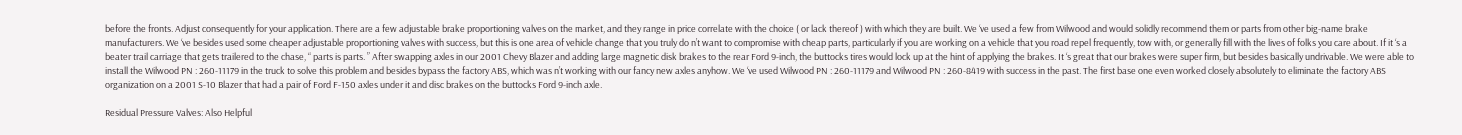before the fronts. Adjust consequently for your application. There are a few adjustable brake proportioning valves on the market, and they range in price correlate with the choice ( or lack thereof ) with which they are built. We ‘ve used a few from Wilwood and would solidly recommend them or parts from other big-name brake manufacturers. We ‘ve besides used some cheaper adjustable proportioning valves with success, but this is one area of vehicle change that you truly do n’t want to compromise with cheap parts, particularly if you are working on a vehicle that you road repel frequently, tow with, or generally fill with the lives of folks you care about. If it ‘s a beater trail carriage that gets trailered to the chase, “ parts is parts. ” After swapping axles in our 2001 Chevy Blazer and adding large magnetic disk brakes to the rear Ford 9-inch, the buttocks tires would lock up at the hint of applying the brakes. It ‘s great that our brakes were super firm, but besides basically undrivable. We were able to install the Wilwood PN : 260-11179 in the truck to solve this problem and besides bypass the factory ABS, which was n’t working with our fancy new axles anyhow. We ‘ve used Wilwood PN : 260-11179 and Wilwood PN : 260-8419 with success in the past. The first base one even worked closely absolutely to eliminate the factory ABS organization on a 2001 S-10 Blazer that had a pair of Ford F-150 axles under it and disc brakes on the buttocks Ford 9-inch axle.

Residual Pressure Valves: Also Helpful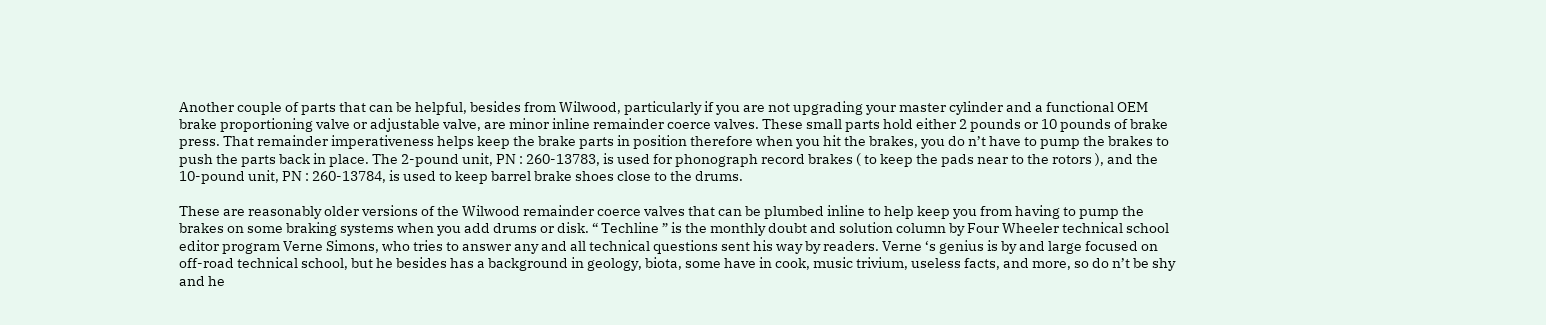Another couple of parts that can be helpful, besides from Wilwood, particularly if you are not upgrading your master cylinder and a functional OEM brake proportioning valve or adjustable valve, are minor inline remainder coerce valves. These small parts hold either 2 pounds or 10 pounds of brake press. That remainder imperativeness helps keep the brake parts in position therefore when you hit the brakes, you do n’t have to pump the brakes to push the parts back in place. The 2-pound unit, PN : 260-13783, is used for phonograph record brakes ( to keep the pads near to the rotors ), and the 10-pound unit, PN : 260-13784, is used to keep barrel brake shoes close to the drums.

These are reasonably older versions of the Wilwood remainder coerce valves that can be plumbed inline to help keep you from having to pump the brakes on some braking systems when you add drums or disk. “ Techline ” is the monthly doubt and solution column by Four Wheeler technical school editor program Verne Simons, who tries to answer any and all technical questions sent his way by readers. Verne ‘s genius is by and large focused on off-road technical school, but he besides has a background in geology, biota, some have in cook, music trivium, useless facts, and more, so do n’t be shy and he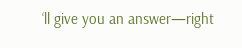‘ll give you an answer—right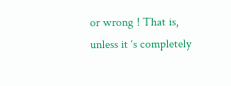or wrong ! That is, unless it ‘s completely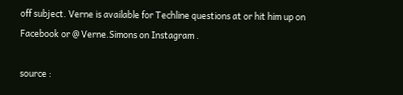off subject. Verne is available for Techline questions at or hit him up on Facebook or @ Verne.Simons on Instagram .

source :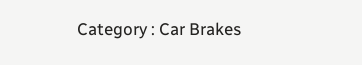Category : Car Brakes